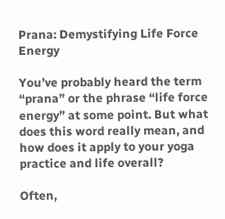Prana: Demystifying Life Force Energy

You’ve probably heard the term “prana” or the phrase “life force energy” at some point. But what does this word really mean, and how does it apply to your yoga practice and life overall?

Often,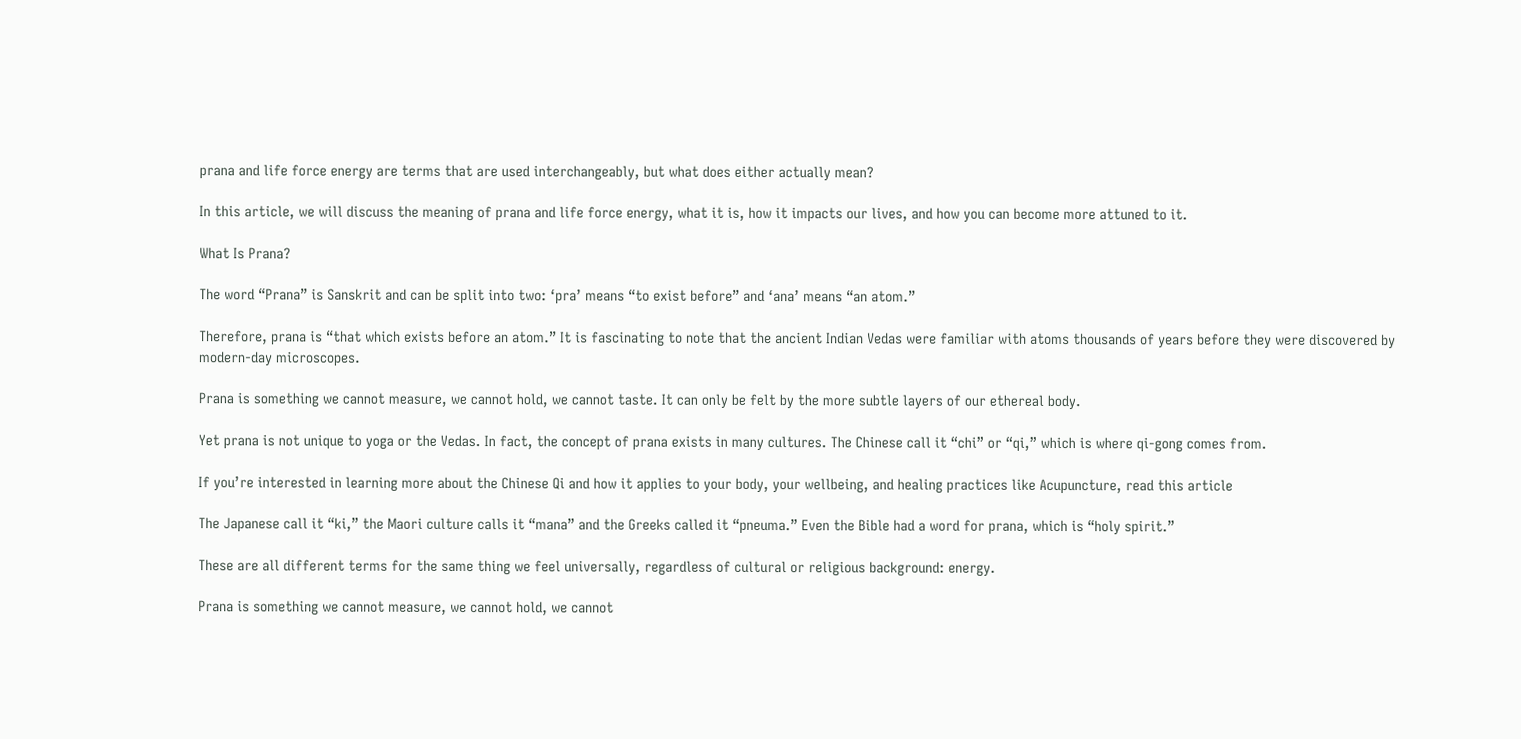prana and life force energy are terms that are used interchangeably, but what does either actually mean?

In this article, we will discuss the meaning of prana and life force energy, what it is, how it impacts our lives, and how you can become more attuned to it.

What Is Prana?

The word “Prana” is Sanskrit and can be split into two: ‘pra’ means “to exist before” and ‘ana’ means “an atom.”

Therefore, prana is “that which exists before an atom.” It is fascinating to note that the ancient Indian Vedas were familiar with atoms thousands of years before they were discovered by modern-day microscopes.

Prana is something we cannot measure, we cannot hold, we cannot taste. It can only be felt by the more subtle layers of our ethereal body.

Yet prana is not unique to yoga or the Vedas. In fact, the concept of prana exists in many cultures. The Chinese call it “chi” or “qi,” which is where qi-gong comes from.

If you’re interested in learning more about the Chinese Qi and how it applies to your body, your wellbeing, and healing practices like Acupuncture, read this article

The Japanese call it “ki,” the Maori culture calls it “mana” and the Greeks called it “pneuma.” Even the Bible had a word for prana, which is “holy spirit.”

These are all different terms for the same thing we feel universally, regardless of cultural or religious background: energy.

Prana is something we cannot measure, we cannot hold, we cannot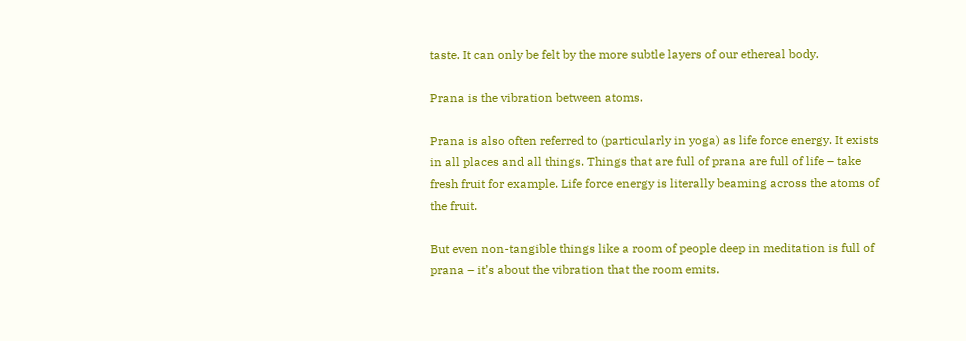taste. It can only be felt by the more subtle layers of our ethereal body.

Prana is the vibration between atoms.

Prana is also often referred to (particularly in yoga) as life force energy. It exists in all places and all things. Things that are full of prana are full of life – take fresh fruit for example. Life force energy is literally beaming across the atoms of the fruit.

But even non-tangible things like a room of people deep in meditation is full of prana – it’s about the vibration that the room emits.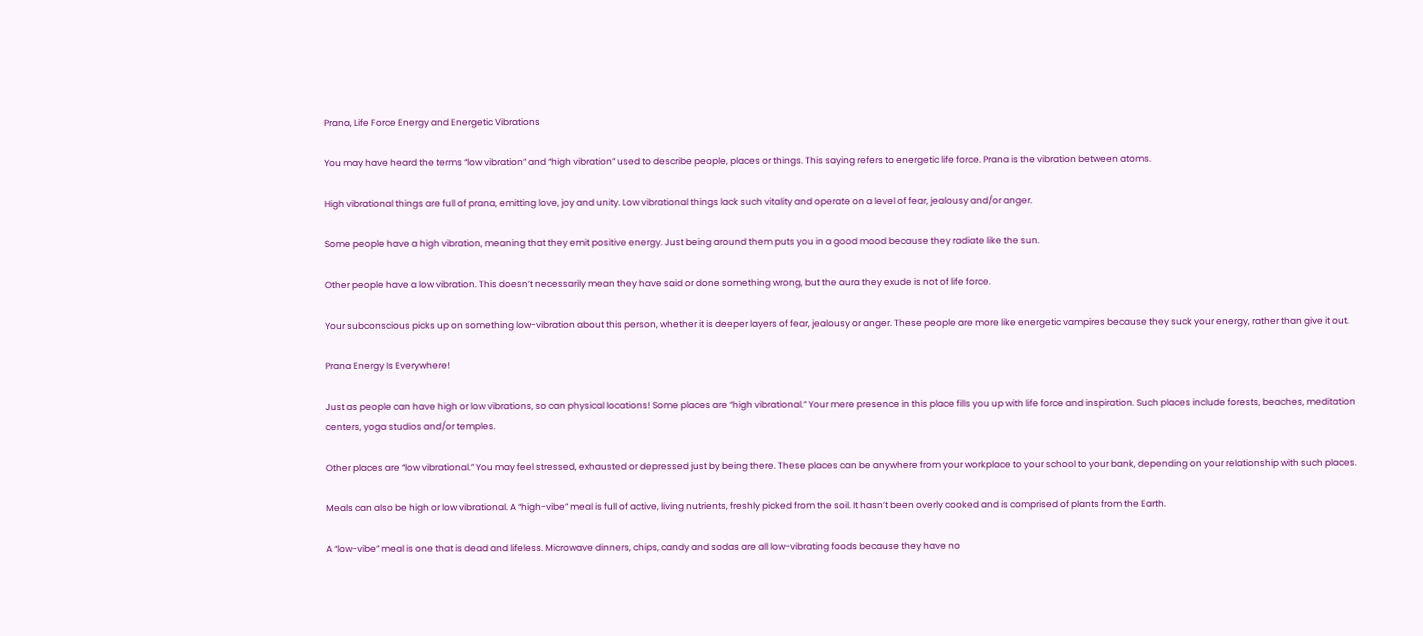Prana, Life Force Energy and Energetic Vibrations

You may have heard the terms “low vibration” and “high vibration” used to describe people, places or things. This saying refers to energetic life force. Prana is the vibration between atoms.

High vibrational things are full of prana, emitting love, joy and unity. Low vibrational things lack such vitality and operate on a level of fear, jealousy and/or anger.

Some people have a high vibration, meaning that they emit positive energy. Just being around them puts you in a good mood because they radiate like the sun.

Other people have a low vibration. This doesn’t necessarily mean they have said or done something wrong, but the aura they exude is not of life force.

Your subconscious picks up on something low-vibration about this person, whether it is deeper layers of fear, jealousy or anger. These people are more like energetic vampires because they suck your energy, rather than give it out.

Prana Energy Is Everywhere!

Just as people can have high or low vibrations, so can physical locations! Some places are “high vibrational.” Your mere presence in this place fills you up with life force and inspiration. Such places include forests, beaches, meditation centers, yoga studios and/or temples.

Other places are “low vibrational.” You may feel stressed, exhausted or depressed just by being there. These places can be anywhere from your workplace to your school to your bank, depending on your relationship with such places.

Meals can also be high or low vibrational. A “high-vibe” meal is full of active, living nutrients, freshly picked from the soil. It hasn’t been overly cooked and is comprised of plants from the Earth.

A “low-vibe” meal is one that is dead and lifeless. Microwave dinners, chips, candy and sodas are all low-vibrating foods because they have no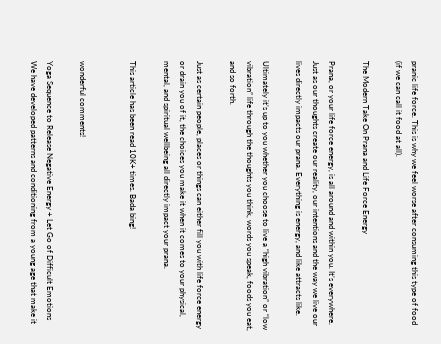pranic life force. This is why we feel worse after consuming this type of food (if we can call it food at all).

The Modern Take On Prana and Life Force Energy

Prana, or your life force energy, is all around and within you. It’s everywhere. Just as our thoughts create our reality, our intentions and the way we live our lives directly impacts our prana. Everything is energy, and like attracts like.

Ultimately it’s up to you whether you choose to live a “high vibration” or “low vibration” life through the thoughts you think, words you speak, foods you eat, and so forth.

Just as certain people, places or things can either fill you with life force energy or drain you of it, the choices you make it when it comes to your physical, mental, and spiritual wellbeing all directly impact your prana.

This article has been read 10K+ times. Bada bing!


wonderful comments!

Yoga Sequence to Release Negative Energy + Let Go of Difficult Emotions
We have developed patterns and conditioning from a young age that make it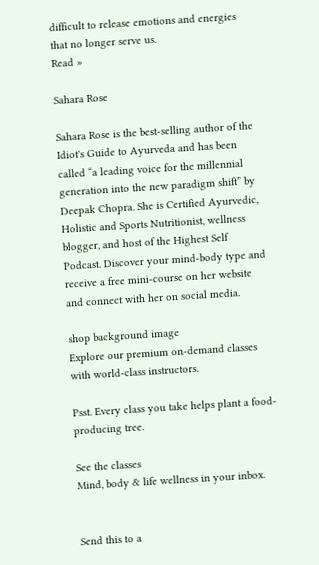difficult to release emotions and energies that no longer serve us.
Read »

Sahara Rose

Sahara Rose is the best-selling author of the Idiot's Guide to Ayurveda and has been called “a leading voice for the millennial generation into the new paradigm shift” by Deepak Chopra. She is Certified Ayurvedic, Holistic and Sports Nutritionist, wellness blogger, and host of the Highest Self Podcast. Discover your mind-body type and receive a free mini-course on her website and connect with her on social media.

shop background image
Explore our premium on-demand classes
with world-class instructors.

Psst. Every class you take helps plant a food-producing tree.

See the classes
Mind, body & life wellness in your inbox.


Send this to a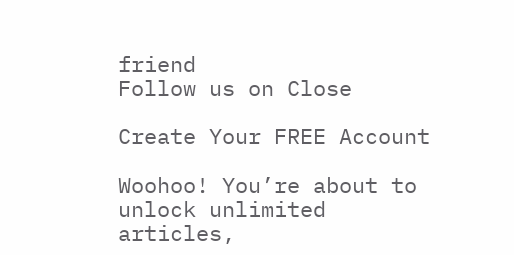friend
Follow us on Close

Create Your FREE Account

Woohoo! You’re about to unlock unlimited articles,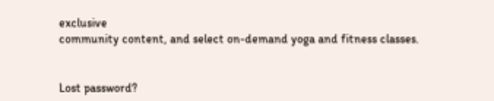exclusive
community content, and select on-demand yoga and fitness classes.


Lost password?